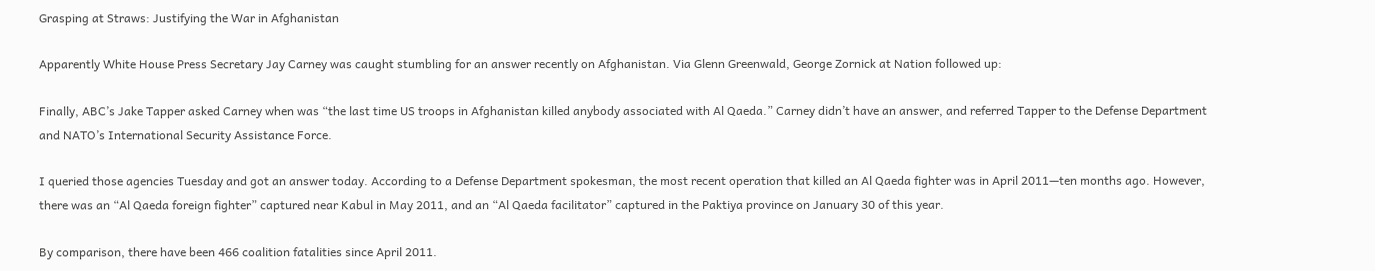Grasping at Straws: Justifying the War in Afghanistan

Apparently White House Press Secretary Jay Carney was caught stumbling for an answer recently on Afghanistan. Via Glenn Greenwald, George Zornick at Nation followed up:

Finally, ABC’s Jake Tapper asked Carney when was “the last time US troops in Afghanistan killed anybody associated with Al Qaeda.” Carney didn’t have an answer, and referred Tapper to the Defense Department and NATO’s International Security Assistance Force.

I queried those agencies Tuesday and got an answer today. According to a Defense Department spokesman, the most recent operation that killed an Al Qaeda fighter was in April 2011—ten months ago. However, there was an “Al Qaeda foreign fighter” captured near Kabul in May 2011, and an “Al Qaeda facilitator” captured in the Paktiya province on January 30 of this year.

By comparison, there have been 466 coalition fatalities since April 2011.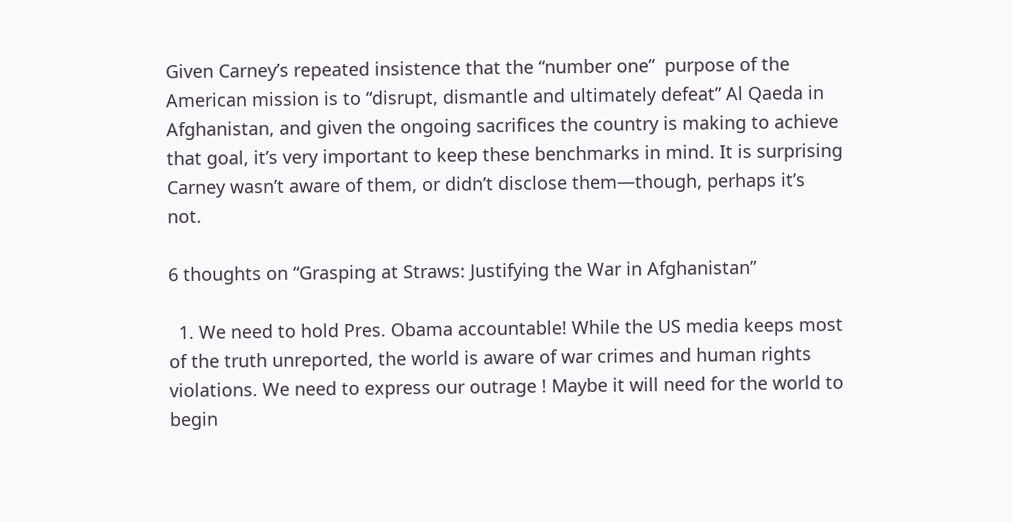Given Carney’s repeated insistence that the “number one”  purpose of the American mission is to “disrupt, dismantle and ultimately defeat” Al Qaeda in Afghanistan, and given the ongoing sacrifices the country is making to achieve that goal, it’s very important to keep these benchmarks in mind. It is surprising Carney wasn’t aware of them, or didn’t disclose them—though, perhaps it’s not.

6 thoughts on “Grasping at Straws: Justifying the War in Afghanistan”

  1. We need to hold Pres. Obama accountable! While the US media keeps most of the truth unreported, the world is aware of war crimes and human rights violations. We need to express our outrage ! Maybe it will need for the world to begin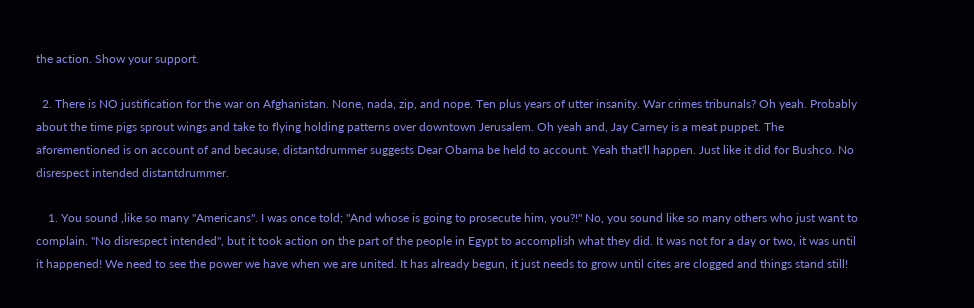the action. Show your support.

  2. There is NO justification for the war on Afghanistan. None, nada, zip, and nope. Ten plus years of utter insanity. War crimes tribunals? Oh yeah. Probably about the time pigs sprout wings and take to flying holding patterns over downtown Jerusalem. Oh yeah and, Jay Carney is a meat puppet. The aforementioned is on account of and because, distantdrummer suggests Dear Obama be held to account. Yeah that'll happen. Just like it did for Bushco. No disrespect intended distantdrummer.

    1. You sound ,like so many "Americans". I was once told; "And whose is going to prosecute him, you?!" No, you sound like so many others who just want to complain. "No disrespect intended", but it took action on the part of the people in Egypt to accomplish what they did. It was not for a day or two, it was until it happened! We need to see the power we have when we are united. It has already begun, it just needs to grow until cites are clogged and things stand still!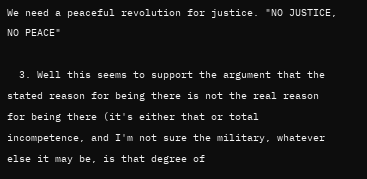We need a peaceful revolution for justice. "NO JUSTICE, NO PEACE"

  3. Well this seems to support the argument that the stated reason for being there is not the real reason for being there (it's either that or total incompetence, and I'm not sure the military, whatever else it may be, is that degree of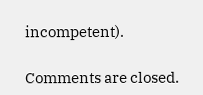incompetent).

Comments are closed.